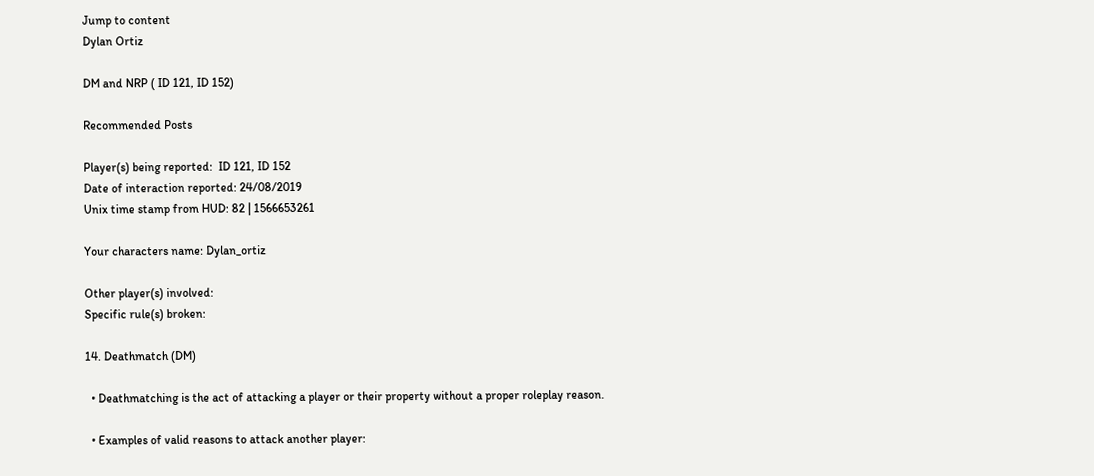Jump to content
Dylan Ortiz

DM and NRP ( ID 121, ID 152)

Recommended Posts

Player(s) being reported:  ID 121, ID 152
Date of interaction reported: 24/08/2019
Unix time stamp from HUD: 82 | 1566653261

Your characters name: Dylan_ortiz

Other player(s) involved:
Specific rule(s) broken:

14. Deathmatch (DM)

  • Deathmatching is the act of attacking a player or their property without a proper roleplay reason.

  • Examples of valid reasons to attack another player: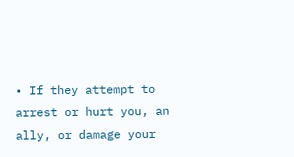• If they attempt to arrest or hurt you, an ally, or damage your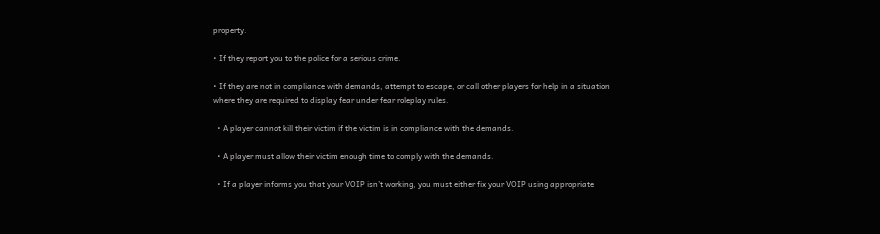property.

• If they report you to the police for a serious crime.

• If they are not in compliance with demands, attempt to escape, or call other players for help in a situation where they are required to display fear under fear roleplay rules.

  • A player cannot kill their victim if the victim is in compliance with the demands.

  • A player must allow their victim enough time to comply with the demands.

  • If a player informs you that your VOIP isn’t working, you must either fix your VOIP using appropriate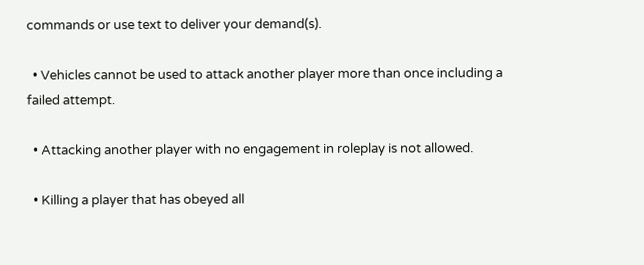commands or use text to deliver your demand(s).

  • Vehicles cannot be used to attack another player more than once including a failed attempt.

  • Attacking another player with no engagement in roleplay is not allowed.

  • Killing a player that has obeyed all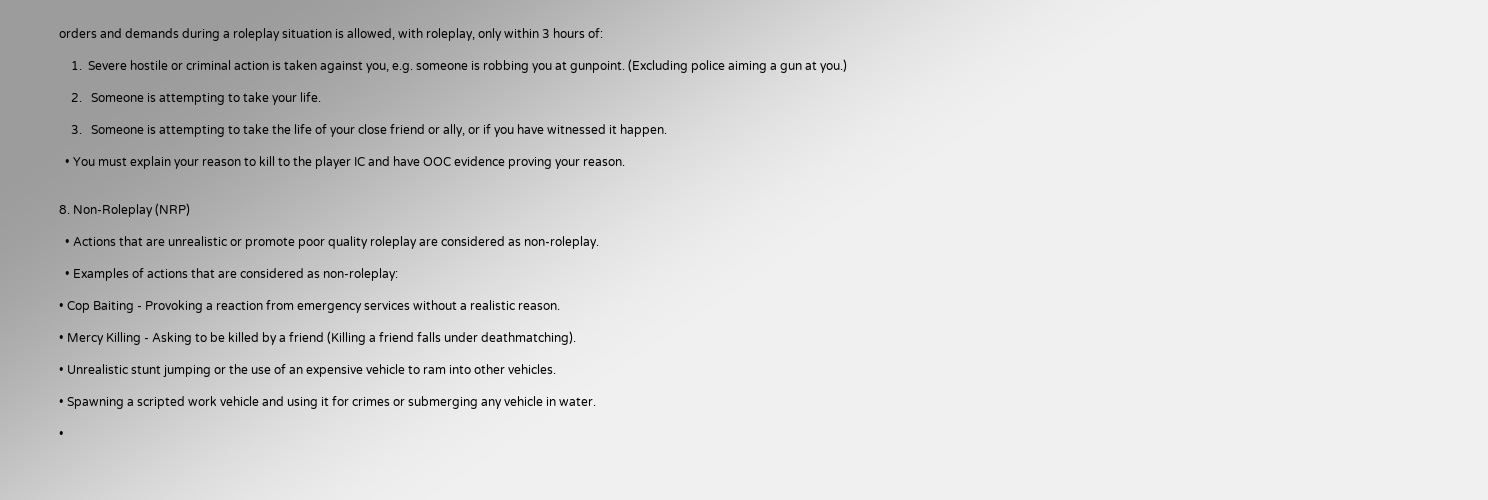orders and demands during a roleplay situation is allowed, with roleplay, only within 3 hours of:

    1.  Severe hostile or criminal action is taken against you, e.g. someone is robbing you at gunpoint. (Excluding police aiming a gun at you.)

    2.   Someone is attempting to take your life.

    3.   Someone is attempting to take the life of your close friend or ally, or if you have witnessed it happen.

  • You must explain your reason to kill to the player IC and have OOC evidence proving your reason.


8. Non-Roleplay (NRP)

  • Actions that are unrealistic or promote poor quality roleplay are considered as non-roleplay.

  • Examples of actions that are considered as non-roleplay:

• Cop Baiting - Provoking a reaction from emergency services without a realistic reason.

• Mercy Killing - Asking to be killed by a friend (Killing a friend falls under deathmatching).

• Unrealistic stunt jumping or the use of an expensive vehicle to ram into other vehicles.

• Spawning a scripted work vehicle and using it for crimes or submerging any vehicle in water.

•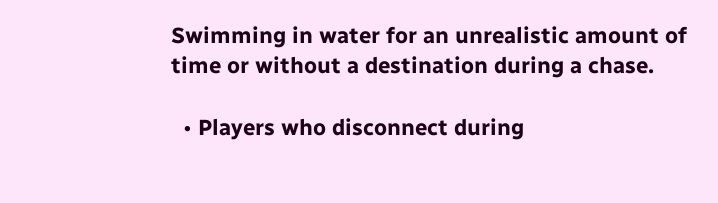Swimming in water for an unrealistic amount of time or without a destination during a chase.

  • Players who disconnect during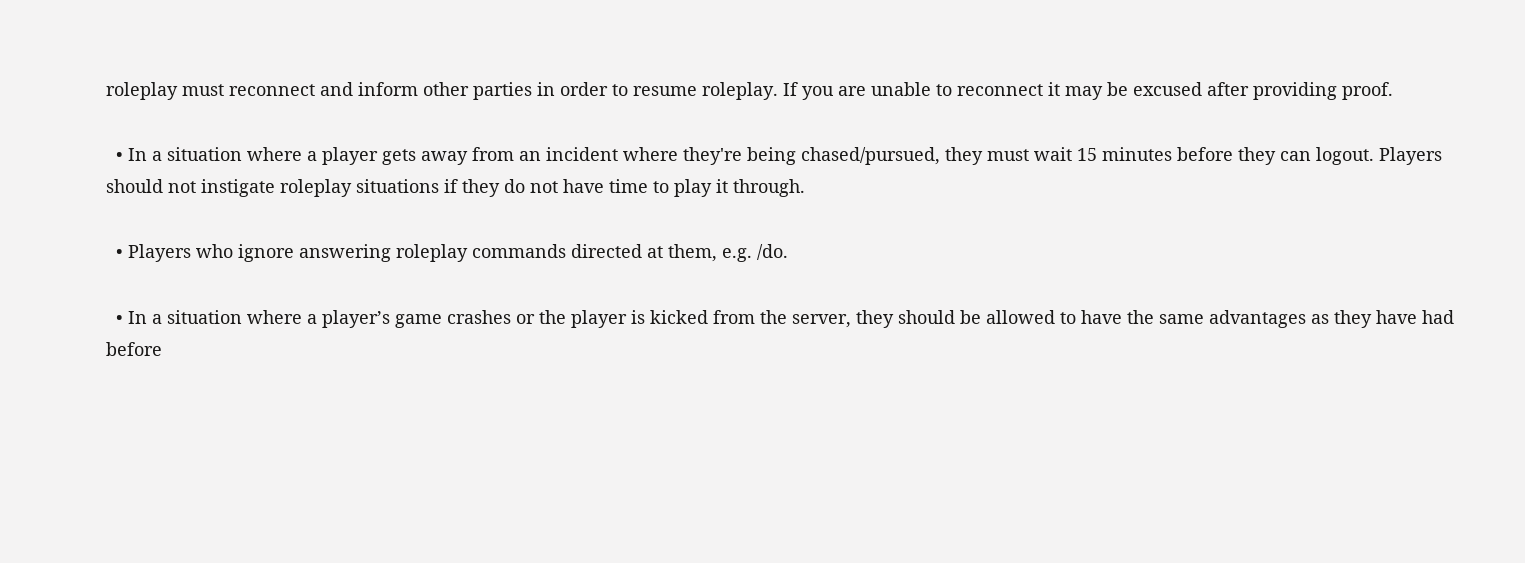roleplay must reconnect and inform other parties in order to resume roleplay. If you are unable to reconnect it may be excused after providing proof.

  • In a situation where a player gets away from an incident where they're being chased/pursued, they must wait 15 minutes before they can logout. Players should not instigate roleplay situations if they do not have time to play it through.

  • Players who ignore answering roleplay commands directed at them, e.g. /do.

  • In a situation where a player’s game crashes or the player is kicked from the server, they should be allowed to have the same advantages as they have had before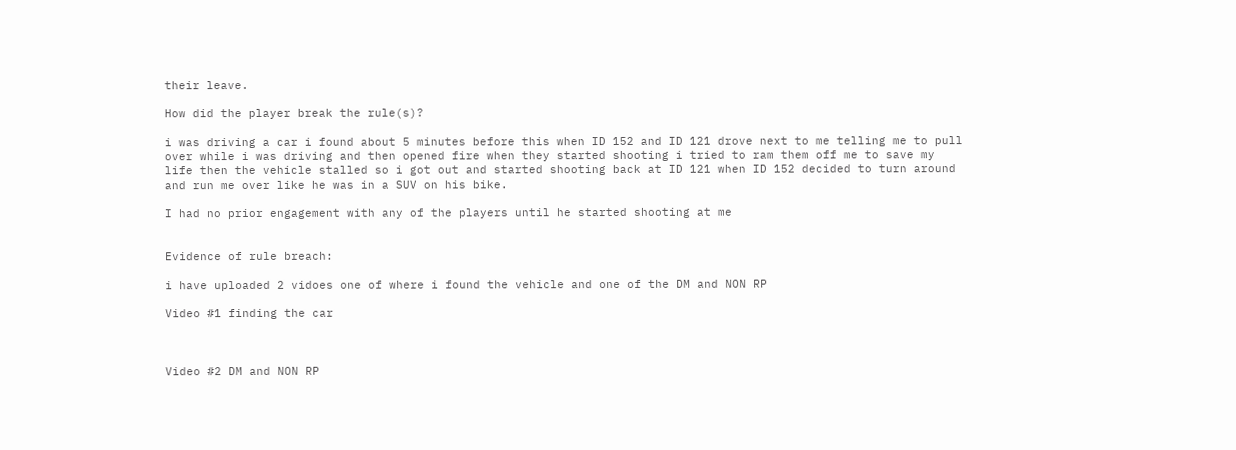their leave.

How did the player break the rule(s)?

i was driving a car i found about 5 minutes before this when ID 152 and ID 121 drove next to me telling me to pull over while i was driving and then opened fire when they started shooting i tried to ram them off me to save my life then the vehicle stalled so i got out and started shooting back at ID 121 when ID 152 decided to turn around and run me over like he was in a SUV on his bike.

I had no prior engagement with any of the players until he started shooting at me


Evidence of rule breach:

i have uploaded 2 vidoes one of where i found the vehicle and one of the DM and NON RP

Video #1 finding the car



Video #2 DM and NON RP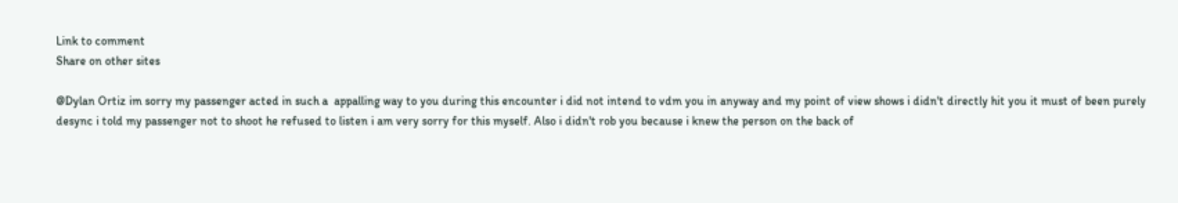Link to comment
Share on other sites

@Dylan Ortiz im sorry my passenger acted in such a  appalling way to you during this encounter i did not intend to vdm you in anyway and my point of view shows i didn't directly hit you it must of been purely desync i told my passenger not to shoot he refused to listen i am very sorry for this myself. Also i didn't rob you because i knew the person on the back of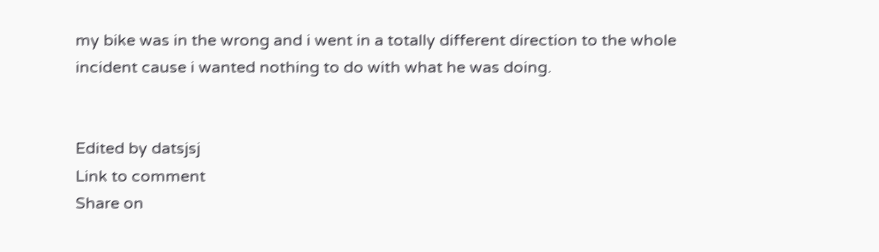my bike was in the wrong and i went in a totally different direction to the whole incident cause i wanted nothing to do with what he was doing.


Edited by datsjsj
Link to comment
Share on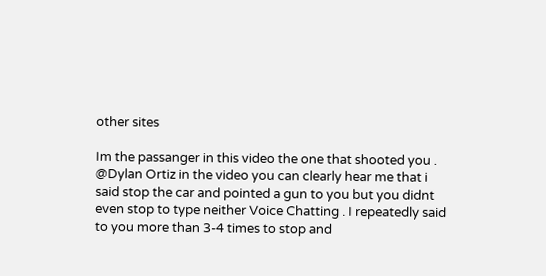other sites

Im the passanger in this video the one that shooted you . @Dylan Ortiz in the video you can clearly hear me that i said stop the car and pointed a gun to you but you didnt even stop to type neither Voice Chatting . I repeatedly said to you more than 3-4 times to stop and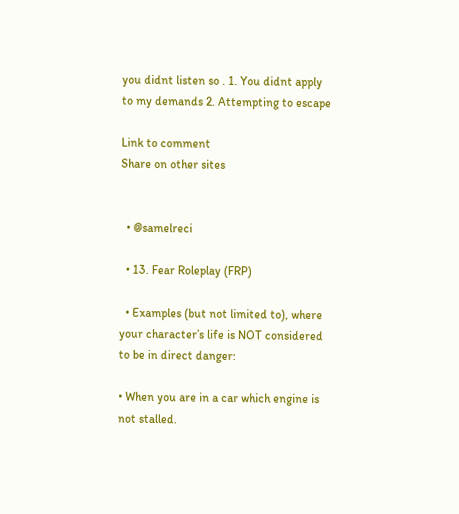you didnt listen so . 1. You didnt apply to my demands 2. Attempting to escape

Link to comment
Share on other sites


  • @samelreci

  • 13. Fear Roleplay (FRP)

  • Examples (but not limited to), where your character’s life is NOT considered to be in direct danger:

• When you are in a car which engine is not stalled.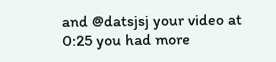and @datsjsj your video at 0:25 you had more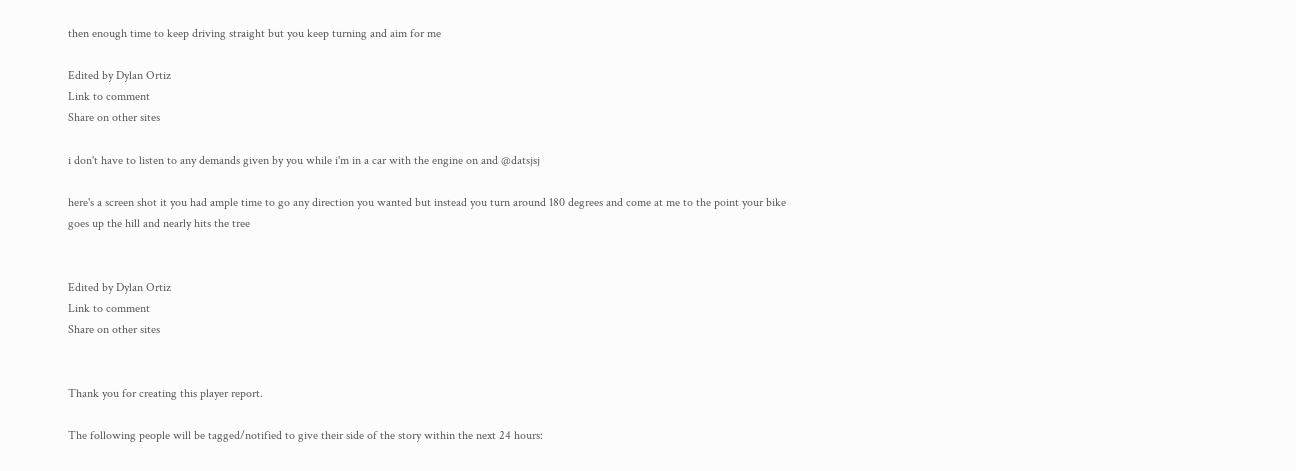then enough time to keep driving straight but you keep turning and aim for me

Edited by Dylan Ortiz
Link to comment
Share on other sites

i don't have to listen to any demands given by you while i'm in a car with the engine on and @datsjsj

here's a screen shot it you had ample time to go any direction you wanted but instead you turn around 180 degrees and come at me to the point your bike goes up the hill and nearly hits the tree


Edited by Dylan Ortiz
Link to comment
Share on other sites


Thank you for creating this player report.

The following people will be tagged/notified to give their side of the story within the next 24 hours: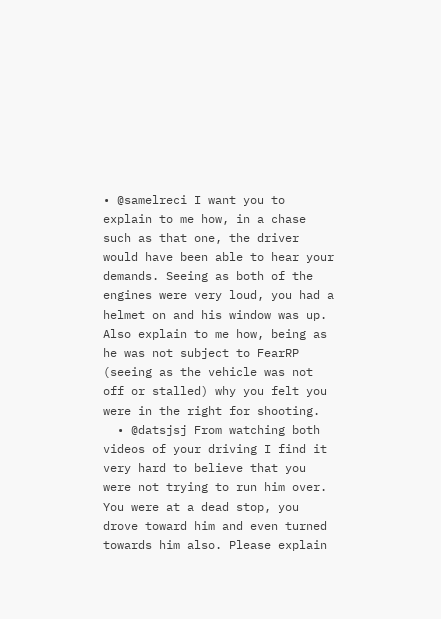• @samelreci I want you to explain to me how, in a chase such as that one, the driver would have been able to hear your demands. Seeing as both of the engines were very loud, you had a helmet on and his window was up. Also explain to me how, being as he was not subject to FearRP (seeing as the vehicle was not off or stalled) why you felt you were in the right for shooting.
  • @datsjsj From watching both videos of your driving I find it very hard to believe that you were not trying to run him over. You were at a dead stop, you drove toward him and even turned towards him also. Please explain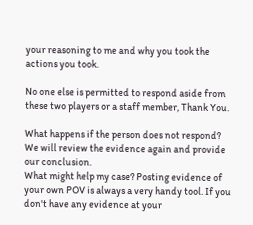your reasoning to me and why you took the actions you took.

No one else is permitted to respond aside from these two players or a staff member, Thank You.

What happens if the person does not respond? We will review the evidence again and provide our conclusion.
What might help my case? Posting evidence of your own POV is always a very handy tool. If you don't have any evidence at your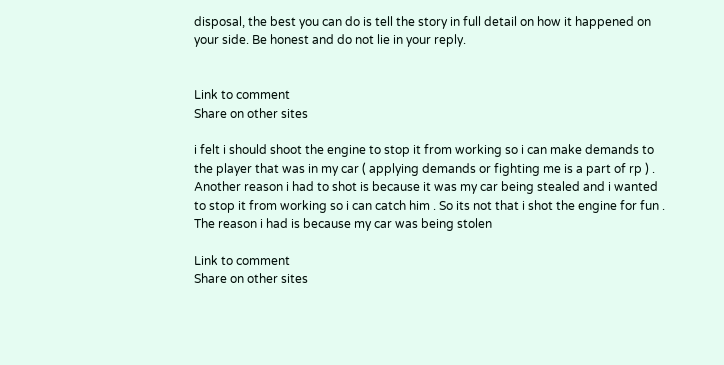disposal, the best you can do is tell the story in full detail on how it happened on your side. Be honest and do not lie in your reply.


Link to comment
Share on other sites

i felt i should shoot the engine to stop it from working so i can make demands to the player that was in my car ( applying demands or fighting me is a part of rp ) . Another reason i had to shot is because it was my car being stealed and i wanted to stop it from working so i can catch him . So its not that i shot the engine for fun . The reason i had is because my car was being stolen

Link to comment
Share on other sites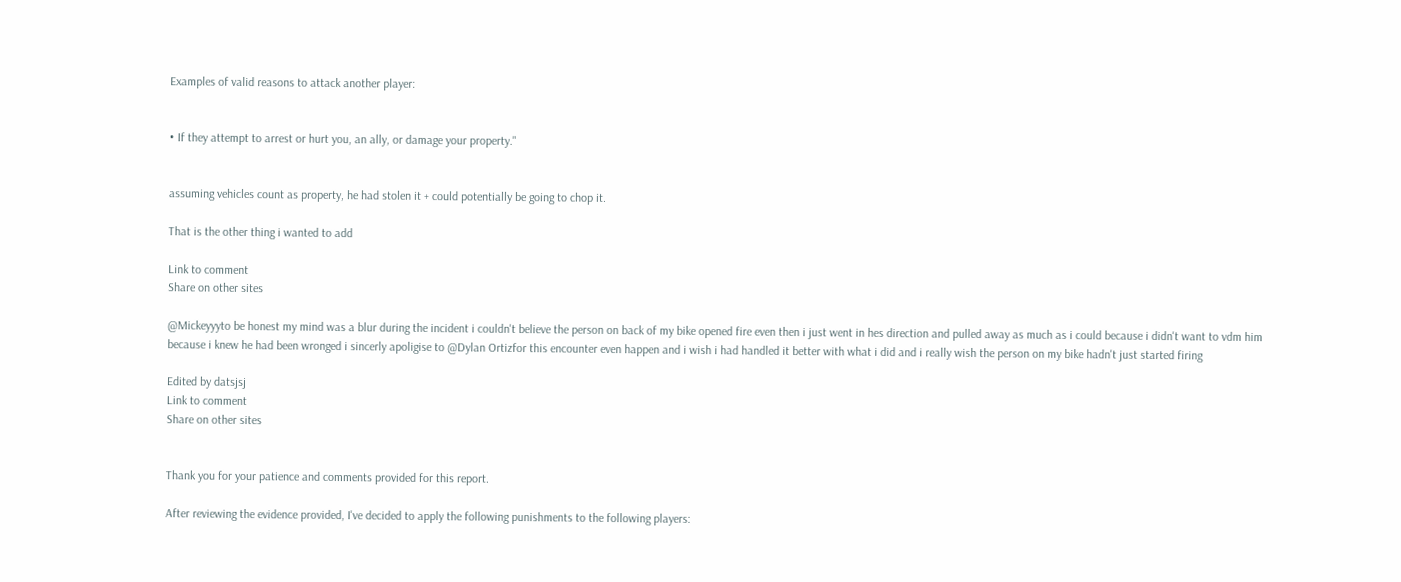Examples of valid reasons to attack another player:


• If they attempt to arrest or hurt you, an ally, or damage your property."


assuming vehicles count as property, he had stolen it + could potentially be going to chop it.

That is the other thing i wanted to add

Link to comment
Share on other sites

@Mickeyyyto be honest my mind was a blur during the incident i couldn't believe the person on back of my bike opened fire even then i just went in hes direction and pulled away as much as i could because i didn't want to vdm him because i knew he had been wronged i sincerly apoligise to @Dylan Ortizfor this encounter even happen and i wish i had handled it better with what i did and i really wish the person on my bike hadn't just started firing

Edited by datsjsj
Link to comment
Share on other sites


Thank you for your patience and comments provided for this report.

After reviewing the evidence provided, I've decided to apply the following punishments to the following players: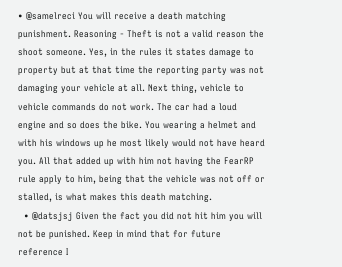• @samelreci You will receive a death matching punishment. Reasoning - Theft is not a valid reason the shoot someone. Yes, in the rules it states damage to property but at that time the reporting party was not damaging your vehicle at all. Next thing, vehicle to vehicle commands do not work. The car had a loud engine and so does the bike. You wearing a helmet and with his windows up he most likely would not have heard you. All that added up with him not having the FearRP rule apply to him, being that the vehicle was not off or stalled, is what makes this death matching.
  • @datsjsj Given the fact you did not hit him you will not be punished. Keep in mind that for future reference I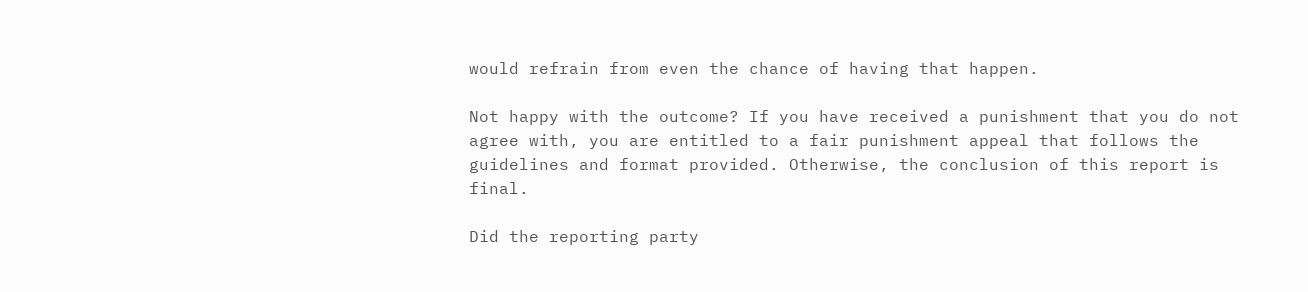would refrain from even the chance of having that happen.

Not happy with the outcome? If you have received a punishment that you do not agree with, you are entitled to a fair punishment appeal that follows the guidelines and format provided. Otherwise, the conclusion of this report is final.

Did the reporting party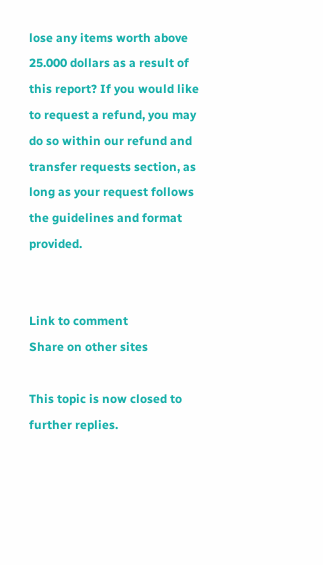lose any items worth above 25.000 dollars as a result of this report? If you would like to request a refund, you may do so within our refund and transfer requests section, as long as your request follows the guidelines and format provided.


Link to comment
Share on other sites

This topic is now closed to further replies.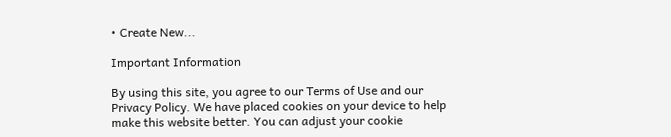• Create New...

Important Information

By using this site, you agree to our Terms of Use and our Privacy Policy. We have placed cookies on your device to help make this website better. You can adjust your cookie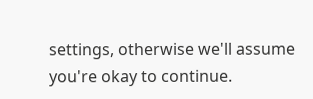settings, otherwise we'll assume you're okay to continue.